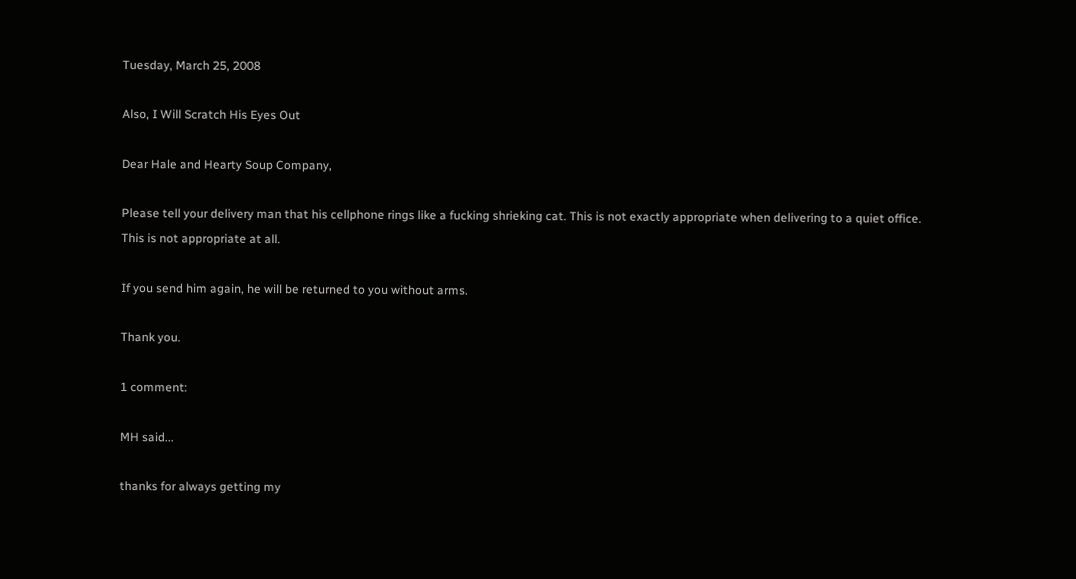Tuesday, March 25, 2008

Also, I Will Scratch His Eyes Out

Dear Hale and Hearty Soup Company,

Please tell your delivery man that his cellphone rings like a fucking shrieking cat. This is not exactly appropriate when delivering to a quiet office. This is not appropriate at all.

If you send him again, he will be returned to you without arms.

Thank you.

1 comment:

MH said...

thanks for always getting my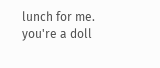lunch for me. you're a doll